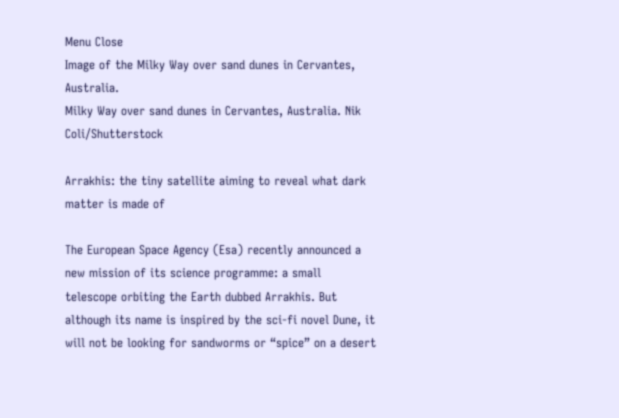Menu Close
Image of the Milky Way over sand dunes in Cervantes, Australia.
Milky Way over sand dunes in Cervantes, Australia. Nik Coli/Shutterstock

Arrakhis: the tiny satellite aiming to reveal what dark matter is made of

The European Space Agency (Esa) recently announced a new mission of its science programme: a small telescope orbiting the Earth dubbed Arrakhis. But although its name is inspired by the sci-fi novel Dune, it will not be looking for sandworms or “spice” on a desert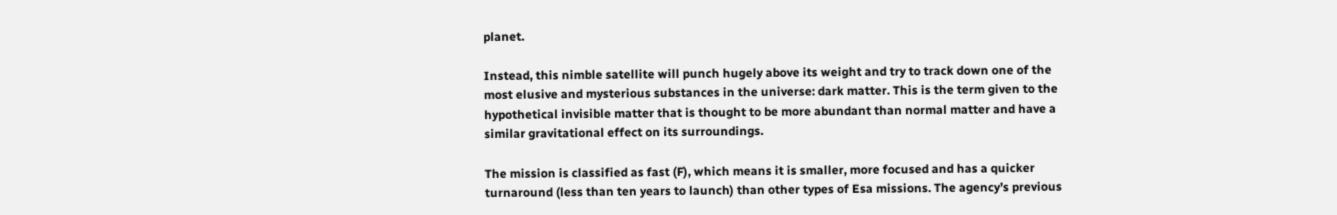planet.

Instead, this nimble satellite will punch hugely above its weight and try to track down one of the most elusive and mysterious substances in the universe: dark matter. This is the term given to the hypothetical invisible matter that is thought to be more abundant than normal matter and have a similar gravitational effect on its surroundings.

The mission is classified as fast (F), which means it is smaller, more focused and has a quicker turnaround (less than ten years to launch) than other types of Esa missions. The agency’s previous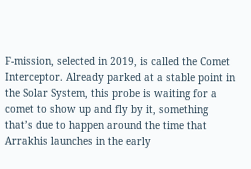F-mission, selected in 2019, is called the Comet Interceptor. Already parked at a stable point in the Solar System, this probe is waiting for a comet to show up and fly by it, something that’s due to happen around the time that Arrakhis launches in the early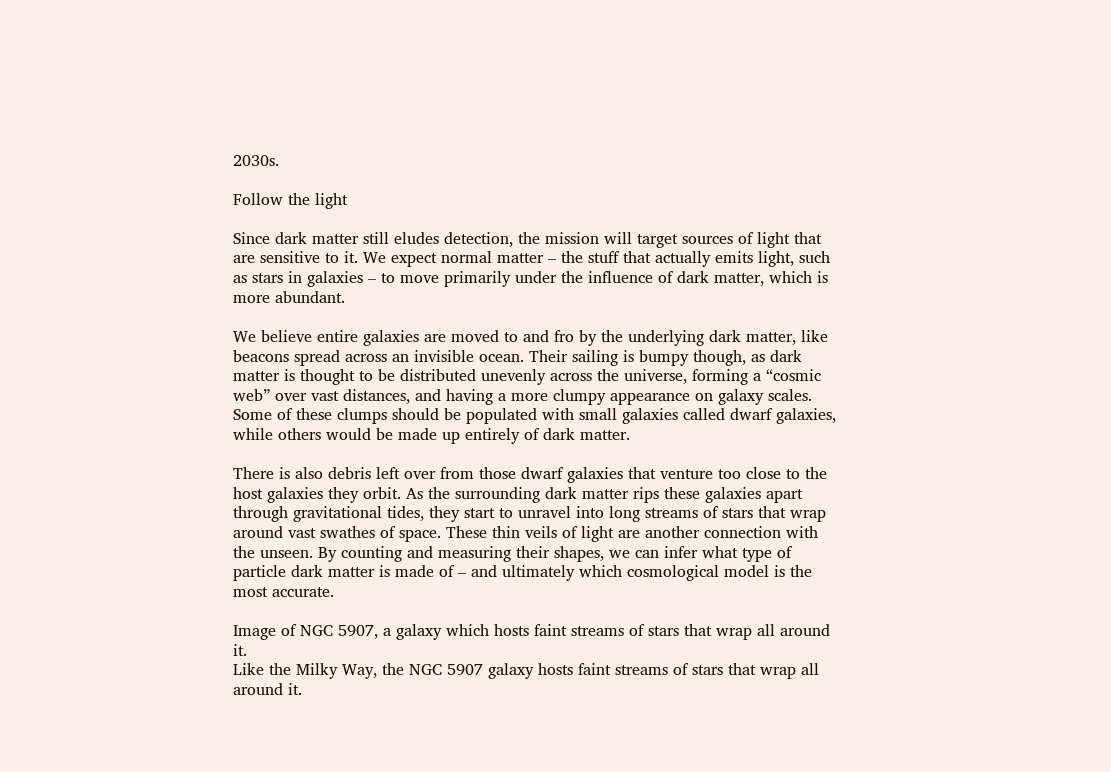2030s.

Follow the light

Since dark matter still eludes detection, the mission will target sources of light that are sensitive to it. We expect normal matter – the stuff that actually emits light, such as stars in galaxies – to move primarily under the influence of dark matter, which is more abundant.

We believe entire galaxies are moved to and fro by the underlying dark matter, like beacons spread across an invisible ocean. Their sailing is bumpy though, as dark matter is thought to be distributed unevenly across the universe, forming a “cosmic web” over vast distances, and having a more clumpy appearance on galaxy scales. Some of these clumps should be populated with small galaxies called dwarf galaxies, while others would be made up entirely of dark matter.

There is also debris left over from those dwarf galaxies that venture too close to the host galaxies they orbit. As the surrounding dark matter rips these galaxies apart through gravitational tides, they start to unravel into long streams of stars that wrap around vast swathes of space. These thin veils of light are another connection with the unseen. By counting and measuring their shapes, we can infer what type of particle dark matter is made of – and ultimately which cosmological model is the most accurate.

Image of NGC 5907, a galaxy which hosts faint streams of stars that wrap all around it.
Like the Milky Way, the NGC 5907 galaxy hosts faint streams of stars that wrap all around it.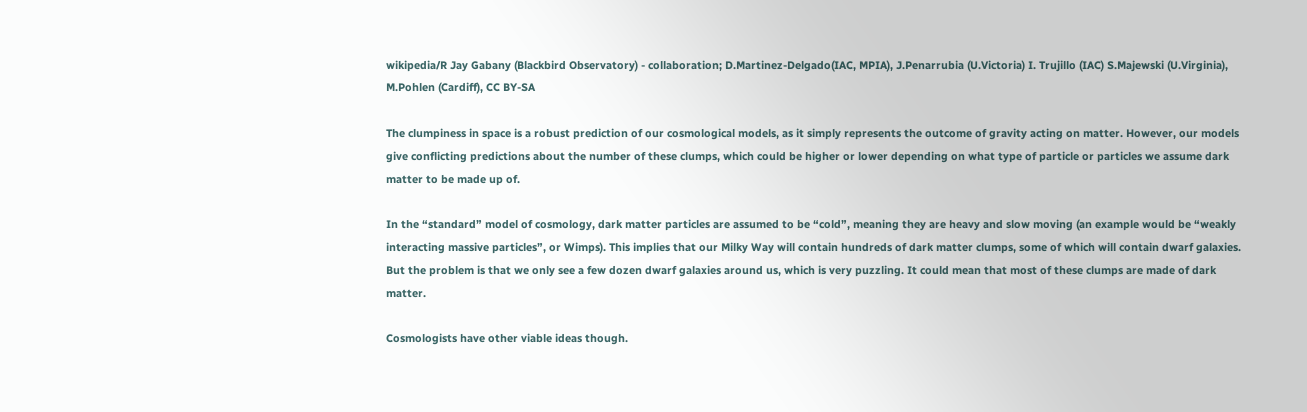wikipedia/R Jay Gabany (Blackbird Observatory) - collaboration; D.Martinez-Delgado(IAC, MPIA), J.Penarrubia (U.Victoria) I. Trujillo (IAC) S.Majewski (U.Virginia), M.Pohlen (Cardiff), CC BY-SA

The clumpiness in space is a robust prediction of our cosmological models, as it simply represents the outcome of gravity acting on matter. However, our models give conflicting predictions about the number of these clumps, which could be higher or lower depending on what type of particle or particles we assume dark matter to be made up of.

In the “standard” model of cosmology, dark matter particles are assumed to be “cold”, meaning they are heavy and slow moving (an example would be “weakly interacting massive particles”, or Wimps). This implies that our Milky Way will contain hundreds of dark matter clumps, some of which will contain dwarf galaxies. But the problem is that we only see a few dozen dwarf galaxies around us, which is very puzzling. It could mean that most of these clumps are made of dark matter.

Cosmologists have other viable ideas though.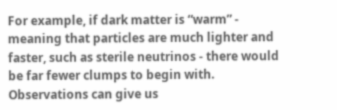For example, if dark matter is “warm” - meaning that particles are much lighter and faster, such as sterile neutrinos - there would be far fewer clumps to begin with. Observations can give us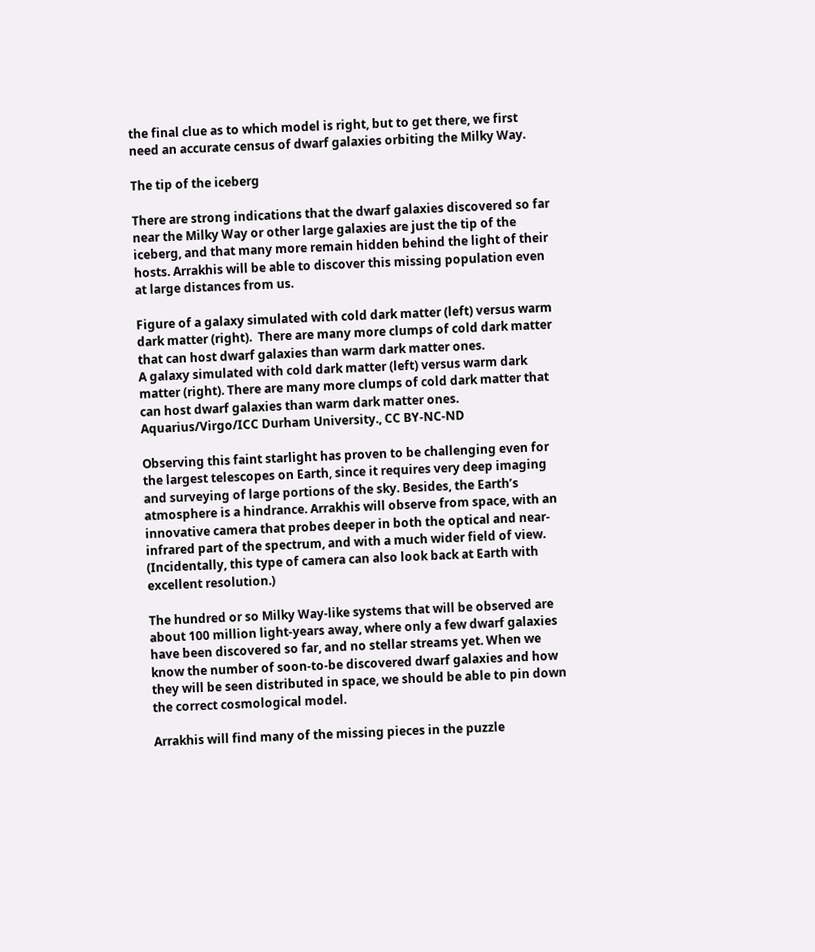the final clue as to which model is right, but to get there, we first need an accurate census of dwarf galaxies orbiting the Milky Way.

The tip of the iceberg

There are strong indications that the dwarf galaxies discovered so far near the Milky Way or other large galaxies are just the tip of the iceberg, and that many more remain hidden behind the light of their hosts. Arrakhis will be able to discover this missing population even at large distances from us.

Figure of a galaxy simulated with cold dark matter (left) versus warm dark matter (right).  There are many more clumps of cold dark matter that can host dwarf galaxies than warm dark matter ones.
A galaxy simulated with cold dark matter (left) versus warm dark matter (right). There are many more clumps of cold dark matter that can host dwarf galaxies than warm dark matter ones. Aquarius/Virgo/ICC Durham University., CC BY-NC-ND

Observing this faint starlight has proven to be challenging even for the largest telescopes on Earth, since it requires very deep imaging and surveying of large portions of the sky. Besides, the Earth’s atmosphere is a hindrance. Arrakhis will observe from space, with an innovative camera that probes deeper in both the optical and near-infrared part of the spectrum, and with a much wider field of view. (Incidentally, this type of camera can also look back at Earth with excellent resolution.)

The hundred or so Milky Way-like systems that will be observed are about 100 million light-years away, where only a few dwarf galaxies have been discovered so far, and no stellar streams yet. When we know the number of soon-to-be discovered dwarf galaxies and how they will be seen distributed in space, we should be able to pin down the correct cosmological model.

Arrakhis will find many of the missing pieces in the puzzle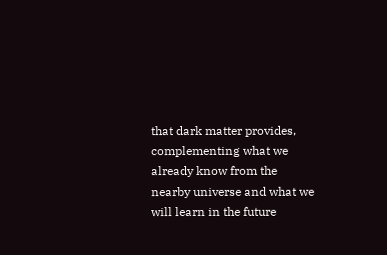that dark matter provides, complementing what we already know from the nearby universe and what we will learn in the future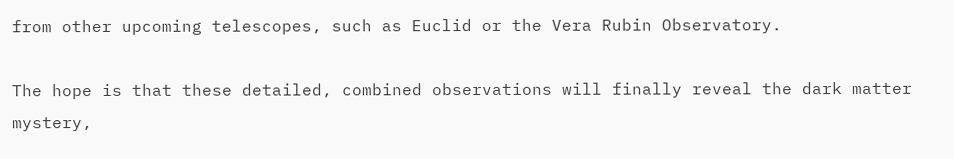from other upcoming telescopes, such as Euclid or the Vera Rubin Observatory.

The hope is that these detailed, combined observations will finally reveal the dark matter mystery,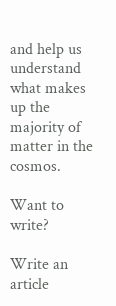and help us understand what makes up the majority of matter in the cosmos.

Want to write?

Write an article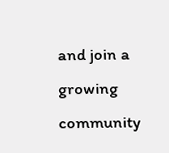and join a growing community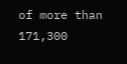of more than 171,300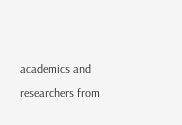academics and researchers from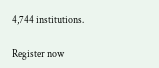4,744 institutions.

Register now